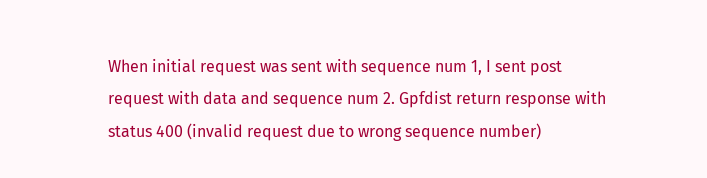When initial request was sent with sequence num 1, I sent post request with data and sequence num 2. Gpfdist return response with status 400 (invalid request due to wrong sequence number)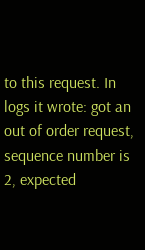to this request. In logs it wrote: got an out of order request, sequence number is 2, expected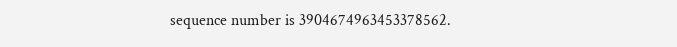sequence number is 3904674963453378562.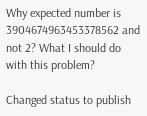Why expected number is 3904674963453378562 and not 2? What I should do with this problem?

Changed status to publish